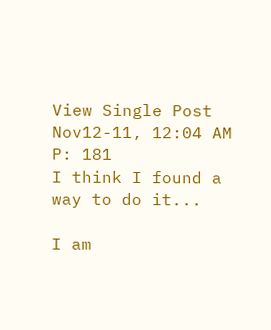View Single Post
Nov12-11, 12:04 AM
P: 181
I think I found a way to do it...

I am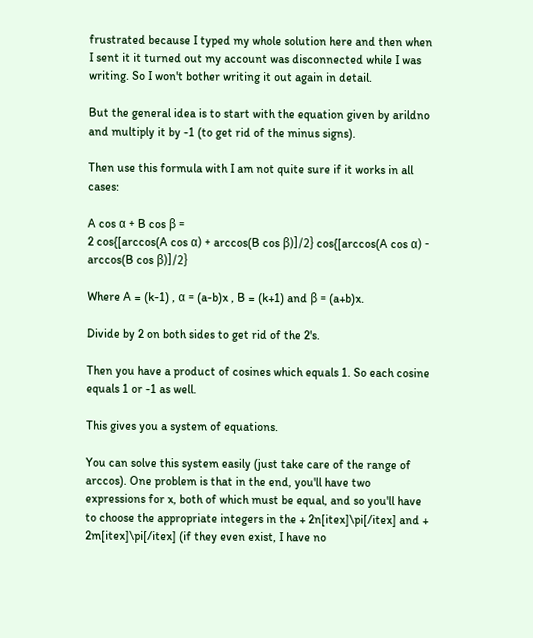frustrated because I typed my whole solution here and then when I sent it it turned out my account was disconnected while I was writing. So I won't bother writing it out again in detail.

But the general idea is to start with the equation given by arildno and multiply it by -1 (to get rid of the minus signs).

Then use this formula with I am not quite sure if it works in all cases:

A cos α + B cos β =
2 cos{[arccos(A cos α) + arccos(B cos β)]/2} cos{[arccos(A cos α) - arccos(B cos β)]/2}

Where A = (k-1) , α = (a-b)x , B = (k+1) and β = (a+b)x.

Divide by 2 on both sides to get rid of the 2's.

Then you have a product of cosines which equals 1. So each cosine equals 1 or -1 as well.

This gives you a system of equations.

You can solve this system easily (just take care of the range of arccos). One problem is that in the end, you'll have two expressions for x, both of which must be equal, and so you'll have to choose the appropriate integers in the + 2n[itex]\pi[/itex] and + 2m[itex]\pi[/itex] (if they even exist, I have no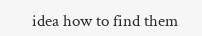idea how to find them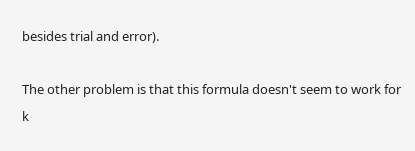besides trial and error).

The other problem is that this formula doesn't seem to work for k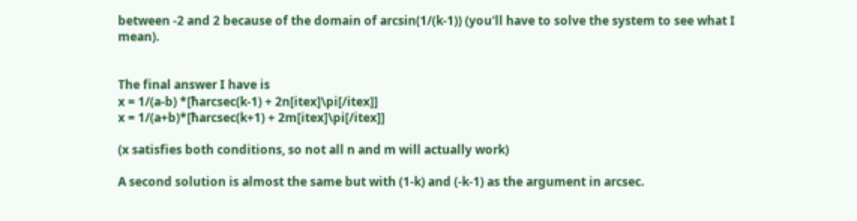between -2 and 2 because of the domain of arcsin(1/(k-1)) (you'll have to solve the system to see what I mean).


The final answer I have is
x = 1/(a-b) *[ħarcsec(k-1) + 2n[itex]\pi[/itex]]
x = 1/(a+b)*[ħarcsec(k+1) + 2m[itex]\pi[/itex]]

(x satisfies both conditions, so not all n and m will actually work)

A second solution is almost the same but with (1-k) and (-k-1) as the argument in arcsec.